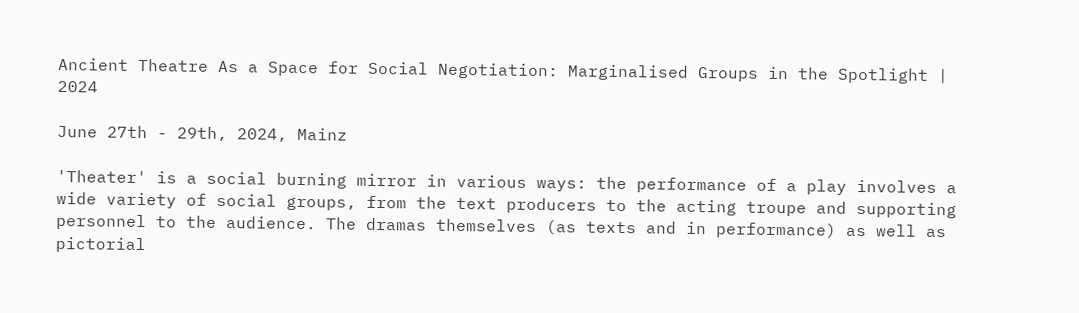Ancient Theatre As a Space for Social Negotiation: Marginalised Groups in the Spotlight | 2024

June 27th - 29th, 2024, Mainz

'Theater' is a social burning mirror in various ways: the performance of a play involves a wide variety of social groups, from the text producers to the acting troupe and supporting personnel to the audience. The dramas themselves (as texts and in performance) as well as pictorial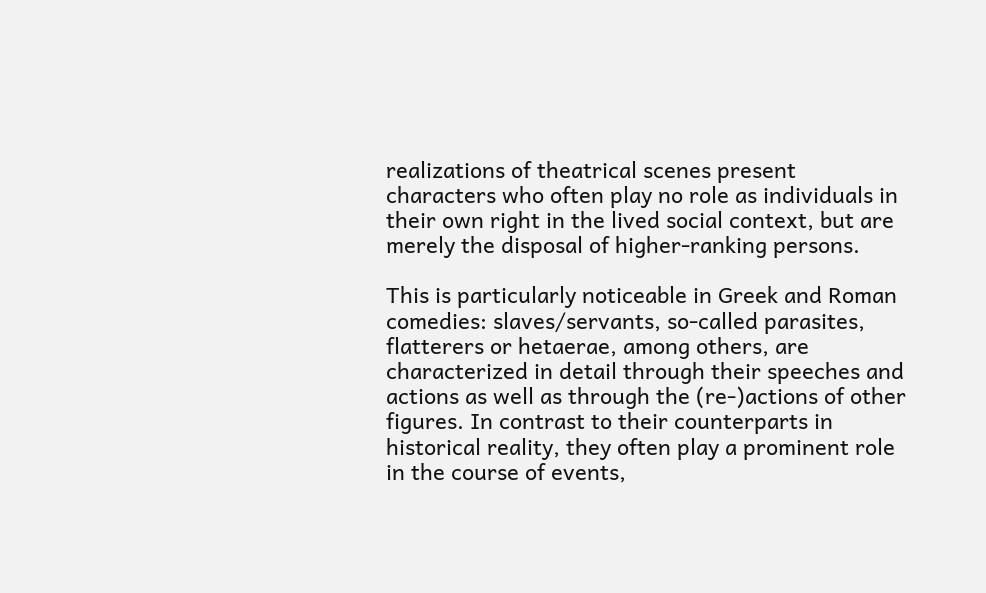realizations of theatrical scenes present characters who often play no role as individuals in their own right in the lived social context, but are merely the disposal of higher-ranking persons.

This is particularly noticeable in Greek and Roman comedies: slaves/servants, so-called parasites, flatterers or hetaerae, among others, are characterized in detail through their speeches and actions as well as through the (re-)actions of other figures. In contrast to their counterparts in historical reality, they often play a prominent role in the course of events,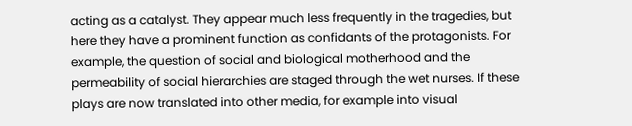acting as a catalyst. They appear much less frequently in the tragedies, but here they have a prominent function as confidants of the protagonists. For example, the question of social and biological motherhood and the permeability of social hierarchies are staged through the wet nurses. If these plays are now translated into other media, for example into visual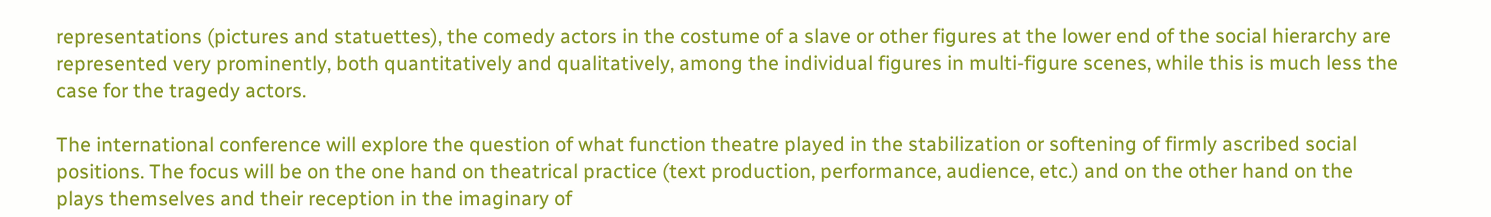representations (pictures and statuettes), the comedy actors in the costume of a slave or other figures at the lower end of the social hierarchy are represented very prominently, both quantitatively and qualitatively, among the individual figures in multi-figure scenes, while this is much less the case for the tragedy actors.

The international conference will explore the question of what function theatre played in the stabilization or softening of firmly ascribed social positions. The focus will be on the one hand on theatrical practice (text production, performance, audience, etc.) and on the other hand on the plays themselves and their reception in the imaginary of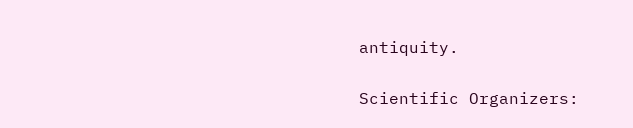antiquity.

Scientific Organizers: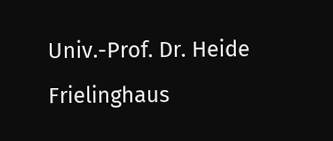Univ.-Prof. Dr. Heide Frielinghaus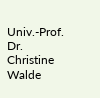Univ.-Prof. Dr. Christine Walde